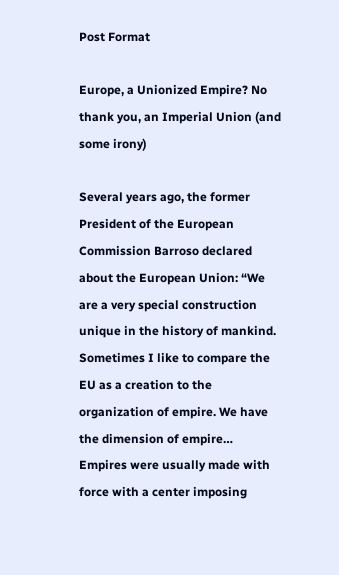Post Format

Europe, a Unionized Empire? No thank you, an Imperial Union (and some irony)

Several years ago, the former President of the European Commission Barroso declared about the European Union: “We are a very special construction unique in the history of mankind. Sometimes I like to compare the EU as a creation to the organization of empire. We have the dimension of empire… Empires were usually made with force with a center imposing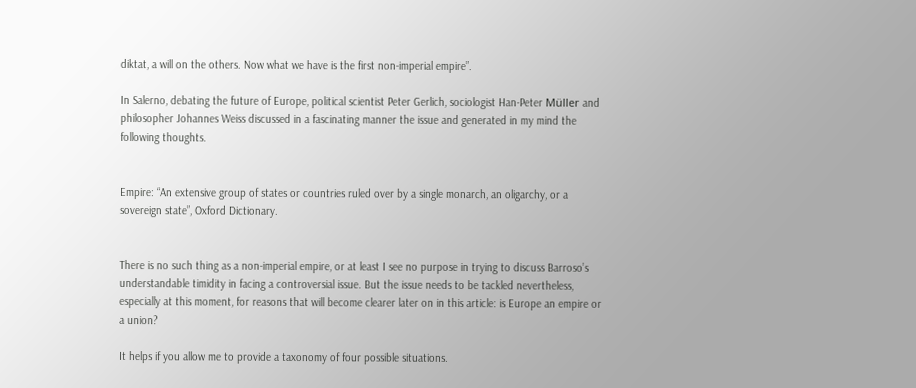diktat, a will on the others. Now what we have is the first non-imperial empire”.

In Salerno, debating the future of Europe, political scientist Peter Gerlich, sociologist Han-Peter Müller and philosopher Johannes Weiss discussed in a fascinating manner the issue and generated in my mind the following thoughts.


Empire: “An extensive group of states or countries ruled over by a single monarch, an oligarchy, or a sovereign state”, Oxford Dictionary.


There is no such thing as a non-imperial empire, or at least I see no purpose in trying to discuss Barroso’s understandable timidity in facing a controversial issue. But the issue needs to be tackled nevertheless, especially at this moment, for reasons that will become clearer later on in this article: is Europe an empire or a union?

It helps if you allow me to provide a taxonomy of four possible situations.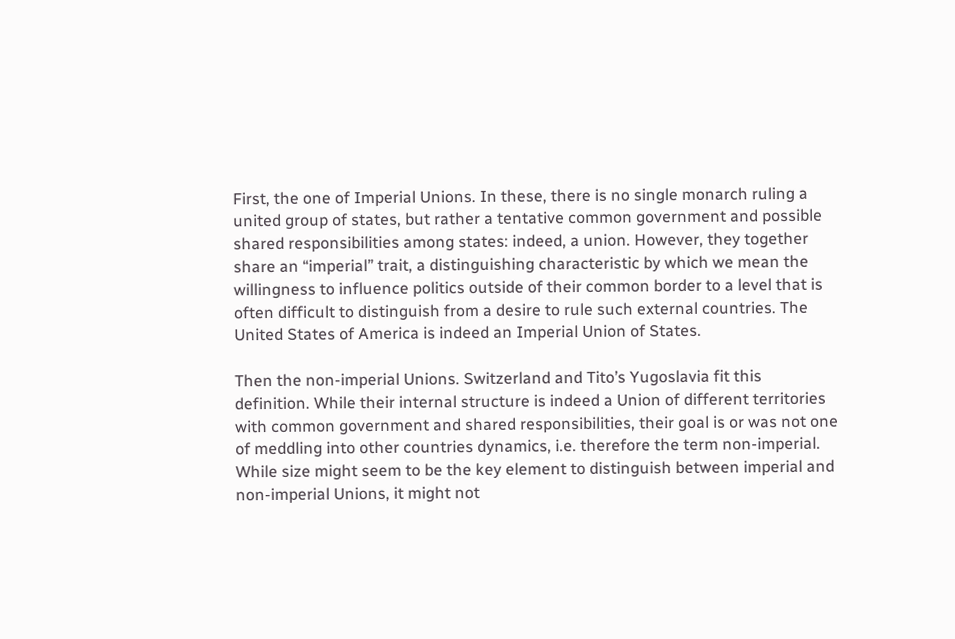First, the one of Imperial Unions. In these, there is no single monarch ruling a united group of states, but rather a tentative common government and possible shared responsibilities among states: indeed, a union. However, they together share an “imperial” trait, a distinguishing characteristic by which we mean the willingness to influence politics outside of their common border to a level that is often difficult to distinguish from a desire to rule such external countries. The United States of America is indeed an Imperial Union of States.

Then the non-imperial Unions. Switzerland and Tito’s Yugoslavia fit this definition. While their internal structure is indeed a Union of different territories with common government and shared responsibilities, their goal is or was not one of meddling into other countries dynamics, i.e. therefore the term non-imperial. While size might seem to be the key element to distinguish between imperial and non-imperial Unions, it might not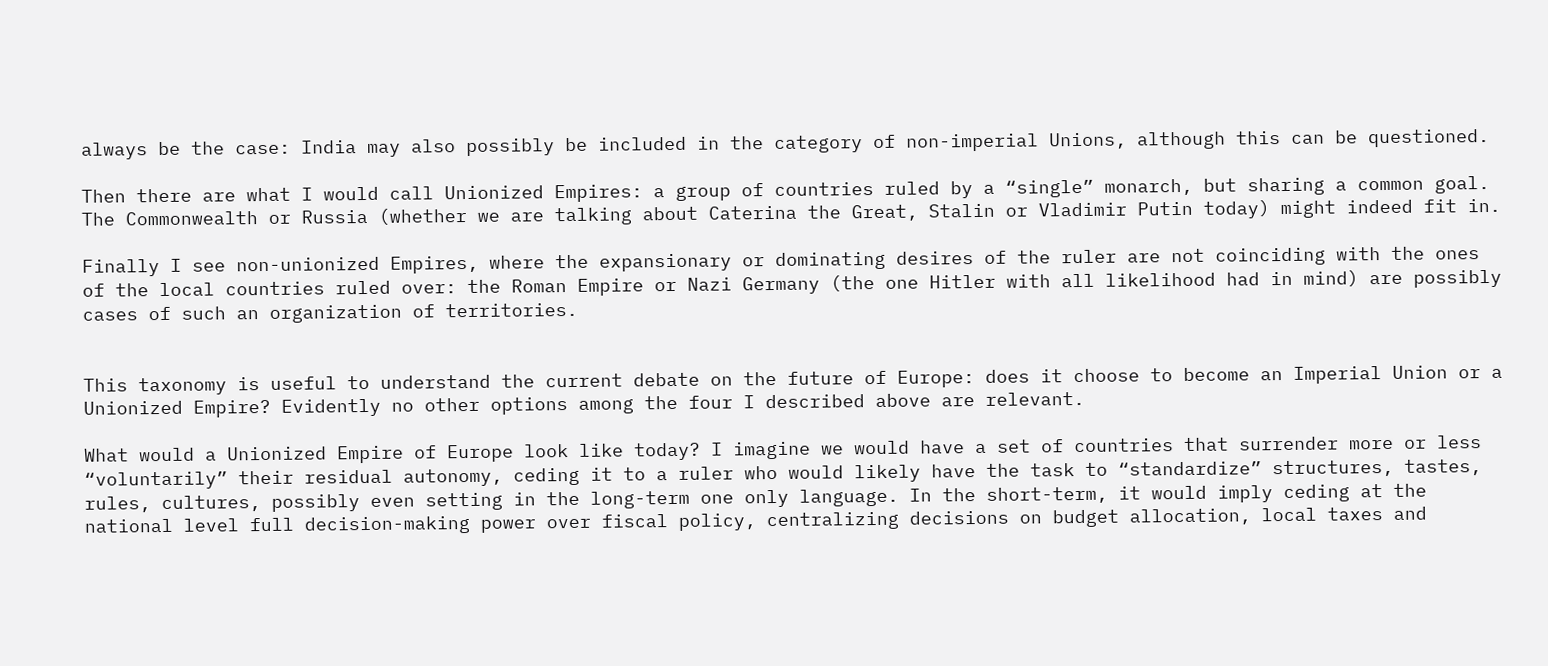always be the case: India may also possibly be included in the category of non-imperial Unions, although this can be questioned.

Then there are what I would call Unionized Empires: a group of countries ruled by a “single” monarch, but sharing a common goal. The Commonwealth or Russia (whether we are talking about Caterina the Great, Stalin or Vladimir Putin today) might indeed fit in.

Finally I see non-unionized Empires, where the expansionary or dominating desires of the ruler are not coinciding with the ones of the local countries ruled over: the Roman Empire or Nazi Germany (the one Hitler with all likelihood had in mind) are possibly cases of such an organization of territories.


This taxonomy is useful to understand the current debate on the future of Europe: does it choose to become an Imperial Union or a Unionized Empire? Evidently no other options among the four I described above are relevant.

What would a Unionized Empire of Europe look like today? I imagine we would have a set of countries that surrender more or less “voluntarily” their residual autonomy, ceding it to a ruler who would likely have the task to “standardize” structures, tastes, rules, cultures, possibly even setting in the long-term one only language. In the short-term, it would imply ceding at the national level full decision-making power over fiscal policy, centralizing decisions on budget allocation, local taxes and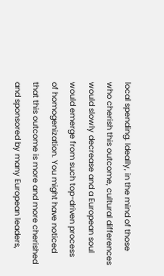local spending. Ideally, in the mind of those who cherish this outcome, cultural differences would slowly decrease and a European soul would emerge from such top-driven process of homogenization. You might have noticed that this outcome is more and more cherished and sponsored by many European leaders,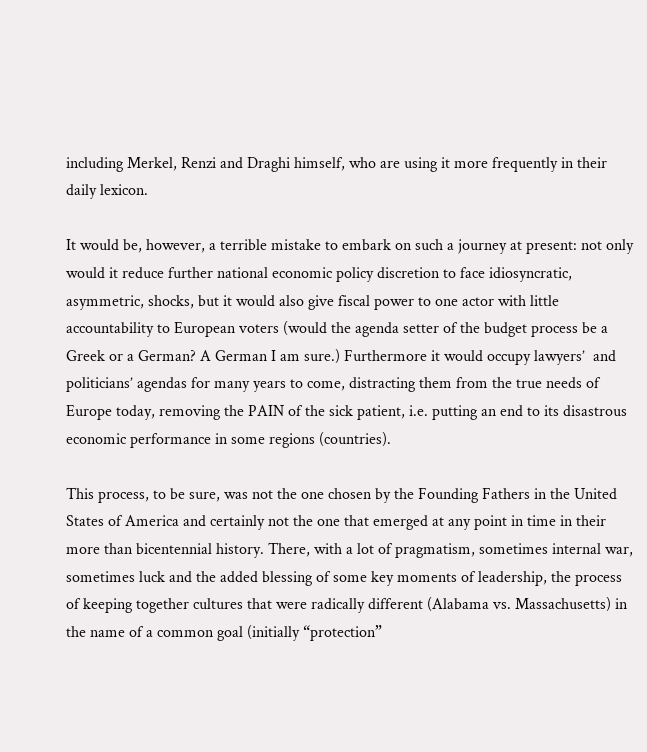including Merkel, Renzi and Draghi himself, who are using it more frequently in their daily lexicon.

It would be, however, a terrible mistake to embark on such a journey at present: not only would it reduce further national economic policy discretion to face idiosyncratic, asymmetric, shocks, but it would also give fiscal power to one actor with little accountability to European voters (would the agenda setter of the budget process be a Greek or a German? A German I am sure.) Furthermore it would occupy lawyers’  and politicians’ agendas for many years to come, distracting them from the true needs of Europe today, removing the PAIN of the sick patient, i.e. putting an end to its disastrous economic performance in some regions (countries).

This process, to be sure, was not the one chosen by the Founding Fathers in the United States of America and certainly not the one that emerged at any point in time in their more than bicentennial history. There, with a lot of pragmatism, sometimes internal war, sometimes luck and the added blessing of some key moments of leadership, the process of keeping together cultures that were radically different (Alabama vs. Massachusetts) in the name of a common goal (initially “protection”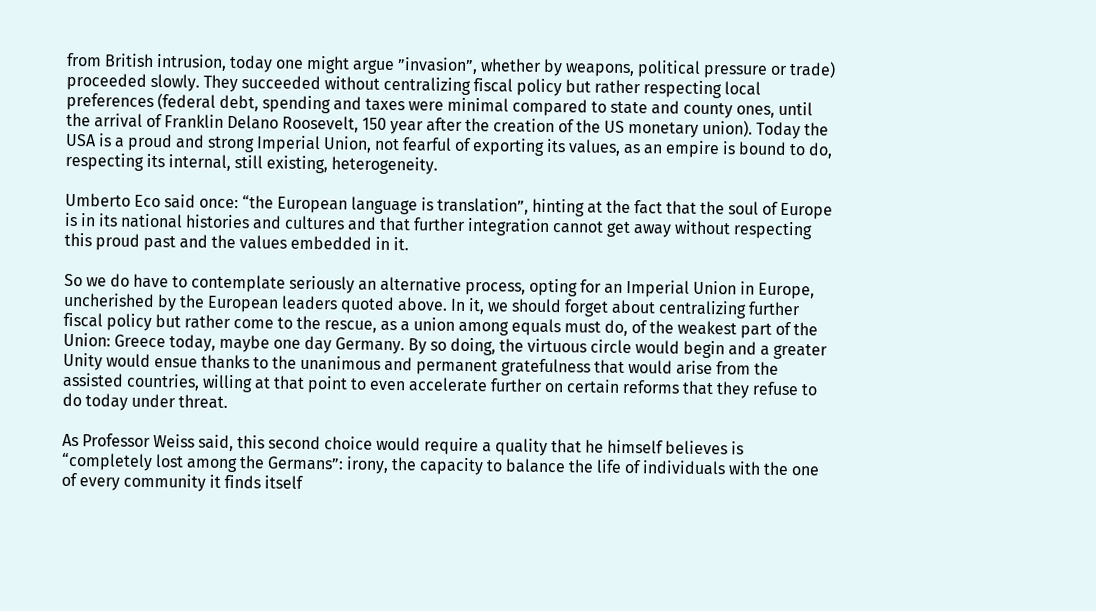from British intrusion, today one might argue ”invasion”, whether by weapons, political pressure or trade) proceeded slowly. They succeeded without centralizing fiscal policy but rather respecting local preferences (federal debt, spending and taxes were minimal compared to state and county ones, until the arrival of Franklin Delano Roosevelt, 150 year after the creation of the US monetary union). Today the USA is a proud and strong Imperial Union, not fearful of exporting its values, as an empire is bound to do, respecting its internal, still existing, heterogeneity.

Umberto Eco said once: “the European language is translation”, hinting at the fact that the soul of Europe is in its national histories and cultures and that further integration cannot get away without respecting this proud past and the values embedded in it.

So we do have to contemplate seriously an alternative process, opting for an Imperial Union in Europe, uncherished by the European leaders quoted above. In it, we should forget about centralizing further fiscal policy but rather come to the rescue, as a union among equals must do, of the weakest part of the Union: Greece today, maybe one day Germany. By so doing, the virtuous circle would begin and a greater Unity would ensue thanks to the unanimous and permanent gratefulness that would arise from the assisted countries, willing at that point to even accelerate further on certain reforms that they refuse to do today under threat.

As Professor Weiss said, this second choice would require a quality that he himself believes is “completely lost among the Germans”: irony, the capacity to balance the life of individuals with the one of every community it finds itself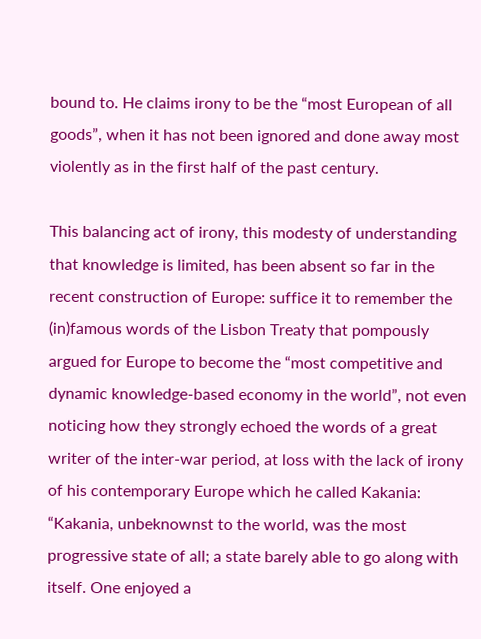bound to. He claims irony to be the “most European of all goods”, when it has not been ignored and done away most violently as in the first half of the past century.

This balancing act of irony, this modesty of understanding that knowledge is limited, has been absent so far in the recent construction of Europe: suffice it to remember the (in)famous words of the Lisbon Treaty that pompously argued for Europe to become the “most competitive and dynamic knowledge-based economy in the world”, not even noticing how they strongly echoed the words of a great writer of the inter-war period, at loss with the lack of irony of his contemporary Europe which he called Kakania: “Kakania, unbeknownst to the world, was the most progressive state of all; a state barely able to go along with itself. One enjoyed a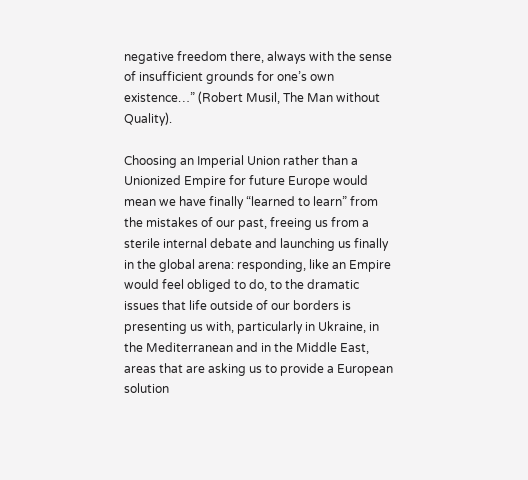negative freedom there, always with the sense of insufficient grounds for one’s own existence…” (Robert Musil, The Man without Quality).

Choosing an Imperial Union rather than a Unionized Empire for future Europe would mean we have finally “learned to learn” from the mistakes of our past, freeing us from a sterile internal debate and launching us finally in the global arena: responding, like an Empire would feel obliged to do, to the dramatic issues that life outside of our borders is presenting us with, particularly in Ukraine, in the Mediterranean and in the Middle East, areas that are asking us to provide a European solution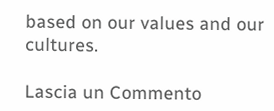based on our values and our cultures.

Lascia un Commento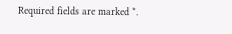Required fields are marked *.